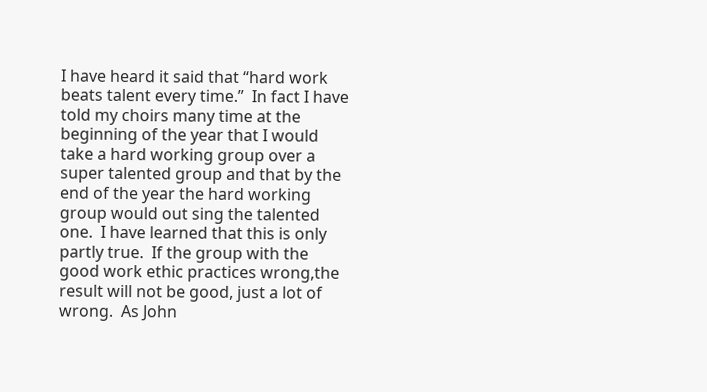I have heard it said that “hard work beats talent every time.”  In fact I have told my choirs many time at the beginning of the year that I would take a hard working group over a super talented group and that by the end of the year the hard working group would out sing the talented one.  I have learned that this is only partly true.  If the group with the good work ethic practices wrong,the result will not be good, just a lot of wrong.  As John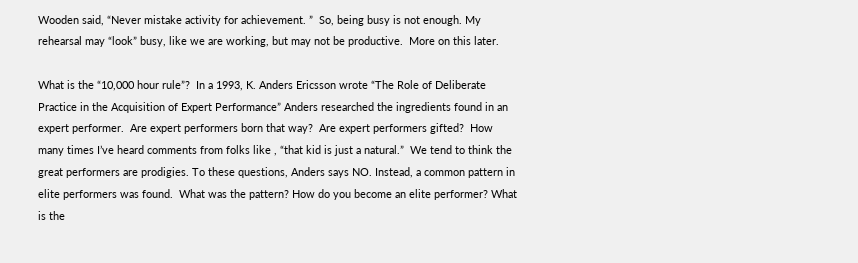Wooden said, “Never mistake activity for achievement. ”  So, being busy is not enough. My rehearsal may “look” busy, like we are working, but may not be productive.  More on this later.

What is the “10,000 hour rule”?  In a 1993, K. Anders Ericsson wrote “The Role of Deliberate Practice in the Acquisition of Expert Performance” Anders researched the ingredients found in an expert performer.  Are expert performers born that way?  Are expert performers gifted?  How many times I’ve heard comments from folks like , “that kid is just a natural.”  We tend to think the great performers are prodigies. To these questions, Anders says NO. Instead, a common pattern in elite performers was found.  What was the pattern? How do you become an elite performer? What is the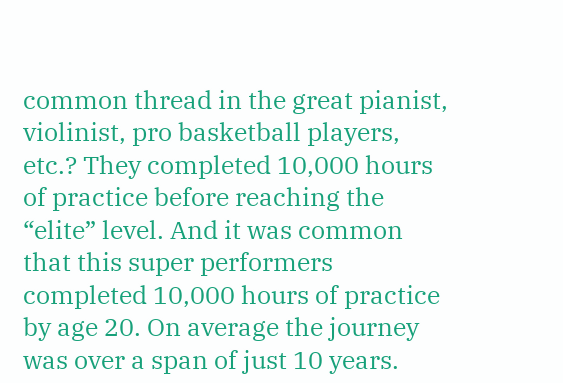common thread in the great pianist, violinist, pro basketball players, etc.? They completed 10,000 hours of practice before reaching the “elite” level. And it was common that this super performers completed 10,000 hours of practice by age 20. On average the journey was over a span of just 10 years.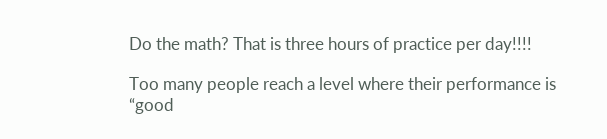Do the math? That is three hours of practice per day!!!!

Too many people reach a level where their performance is “good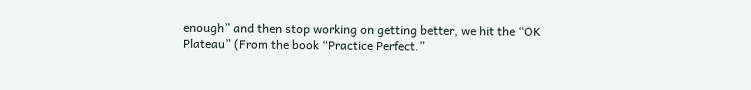enough” and then stop working on getting better, we hit the “OK Plateau” (From the book “Practice Perfect.”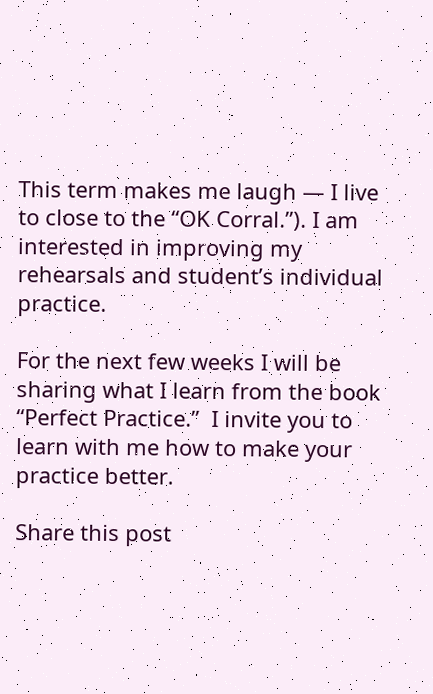This term makes me laugh — I live to close to the “OK Corral.”). I am interested in improving my rehearsals and student’s individual practice.

For the next few weeks I will be sharing what I learn from the book “Perfect Practice.”  I invite you to learn with me how to make your practice better.

Share this post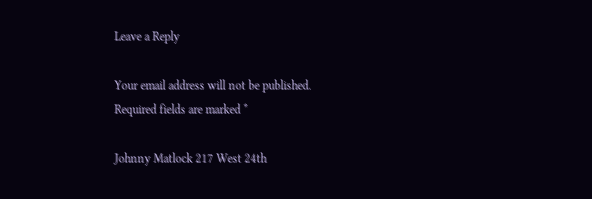Leave a Reply

Your email address will not be published. Required fields are marked *

Johnny Matlock 217 West 24th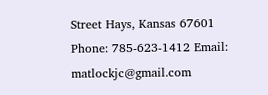Street Hays, Kansas 67601 Phone: 785-623-1412 Email: matlockjc@gmail.com